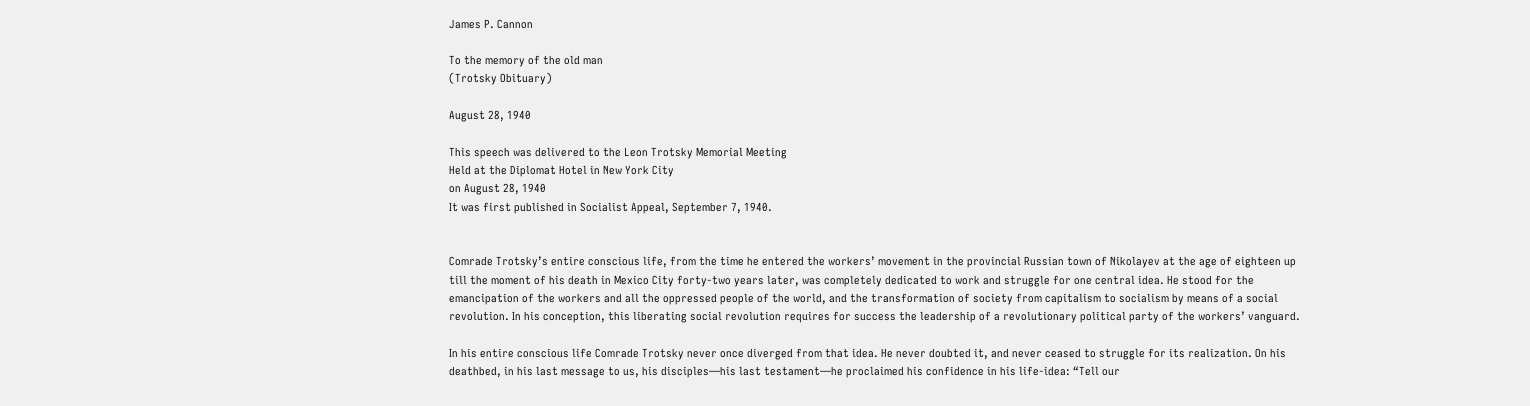James P. Cannon

To the memory of the old man
(Trotsky Obituary)

August 28, 1940

This speech was delivered to the Leon Trotsky Memorial Meeting
Held at the Diplomat Hotel in New York City
on August 28, 1940
It was first published in Socialist Appeal, September 7, 1940.


Comrade Trotsky’s entire conscious life, from the time he entered the workers’ movement in the provincial Russian town of Nikolayev at the age of eighteen up till the moment of his death in Mexico City forty-two years later, was completely dedicated to work and struggle for one central idea. He stood for the emancipation of the workers and all the oppressed people of the world, and the transformation of society from capitalism to socialism by means of a social revolution. In his conception, this liberating social revolution requires for success the leadership of a revolutionary political party of the workers’ vanguard.

In his entire conscious life Comrade Trotsky never once diverged from that idea. He never doubted it, and never ceased to struggle for its realization. On his deathbed, in his last message to us, his disciples—his last testament—he proclaimed his confidence in his life-idea: “Tell our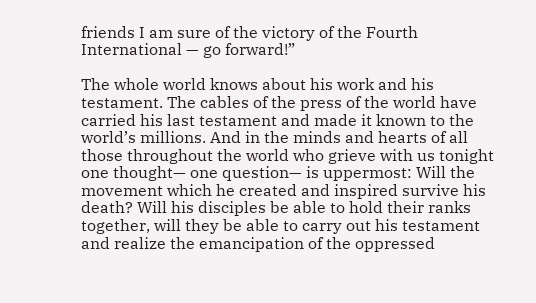friends I am sure of the victory of the Fourth International — go forward!”

The whole world knows about his work and his testament. The cables of the press of the world have carried his last testament and made it known to the world’s millions. And in the minds and hearts of all those throughout the world who grieve with us tonight one thought— one question— is uppermost: Will the movement which he created and inspired survive his death? Will his disciples be able to hold their ranks together, will they be able to carry out his testament and realize the emancipation of the oppressed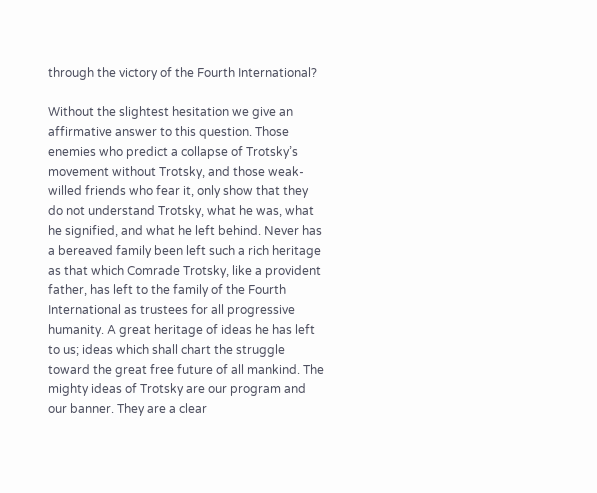through the victory of the Fourth International?

Without the slightest hesitation we give an affirmative answer to this question. Those enemies who predict a collapse of Trotsky’s movement without Trotsky, and those weak-willed friends who fear it, only show that they do not understand Trotsky, what he was, what he signified, and what he left behind. Never has a bereaved family been left such a rich heritage as that which Comrade Trotsky, like a provident father, has left to the family of the Fourth International as trustees for all progressive humanity. A great heritage of ideas he has left to us; ideas which shall chart the struggle toward the great free future of all mankind. The mighty ideas of Trotsky are our program and our banner. They are a clear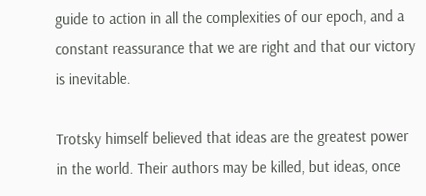guide to action in all the complexities of our epoch, and a constant reassurance that we are right and that our victory is inevitable.

Trotsky himself believed that ideas are the greatest power in the world. Their authors may be killed, but ideas, once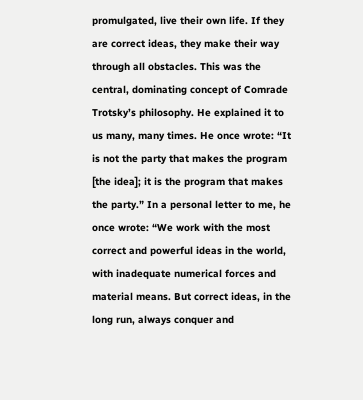promulgated, live their own life. If they are correct ideas, they make their way through all obstacles. This was the central, dominating concept of Comrade Trotsky’s philosophy. He explained it to us many, many times. He once wrote: “It is not the party that makes the program [the idea]; it is the program that makes the party.” In a personal letter to me, he once wrote: “We work with the most correct and powerful ideas in the world, with inadequate numerical forces and material means. But correct ideas, in the long run, always conquer and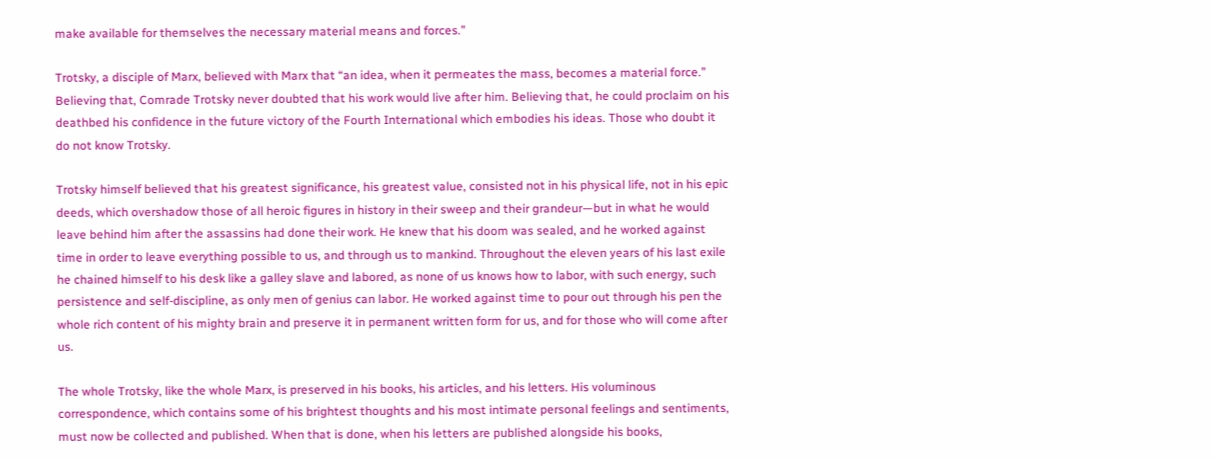make available for themselves the necessary material means and forces.”

Trotsky, a disciple of Marx, believed with Marx that “an idea, when it permeates the mass, becomes a material force.” Believing that, Comrade Trotsky never doubted that his work would live after him. Believing that, he could proclaim on his deathbed his confidence in the future victory of the Fourth International which embodies his ideas. Those who doubt it do not know Trotsky.

Trotsky himself believed that his greatest significance, his greatest value, consisted not in his physical life, not in his epic deeds, which overshadow those of all heroic figures in history in their sweep and their grandeur—but in what he would leave behind him after the assassins had done their work. He knew that his doom was sealed, and he worked against time in order to leave everything possible to us, and through us to mankind. Throughout the eleven years of his last exile he chained himself to his desk like a galley slave and labored, as none of us knows how to labor, with such energy, such persistence and self-discipline, as only men of genius can labor. He worked against time to pour out through his pen the whole rich content of his mighty brain and preserve it in permanent written form for us, and for those who will come after us.

The whole Trotsky, like the whole Marx, is preserved in his books, his articles, and his letters. His voluminous correspondence, which contains some of his brightest thoughts and his most intimate personal feelings and sentiments, must now be collected and published. When that is done, when his letters are published alongside his books,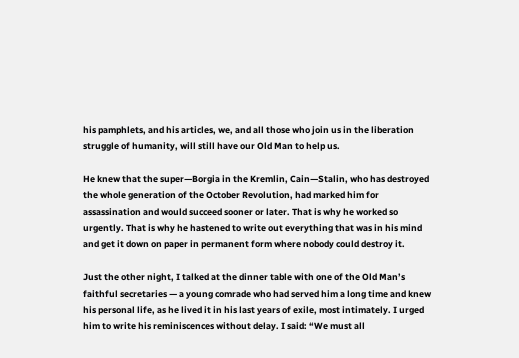his pamphlets, and his articles, we, and all those who join us in the liberation struggle of humanity, will still have our Old Man to help us.

He knew that the super—Borgia in the Kremlin, Cain—Stalin, who has destroyed the whole generation of the October Revolution, had marked him for assassination and would succeed sooner or later. That is why he worked so urgently. That is why he hastened to write out everything that was in his mind and get it down on paper in permanent form where nobody could destroy it.

Just the other night, I talked at the dinner table with one of the Old Man’s faithful secretaries — a young comrade who had served him a long time and knew his personal life, as he lived it in his last years of exile, most intimately. I urged him to write his reminiscences without delay. I said: “We must all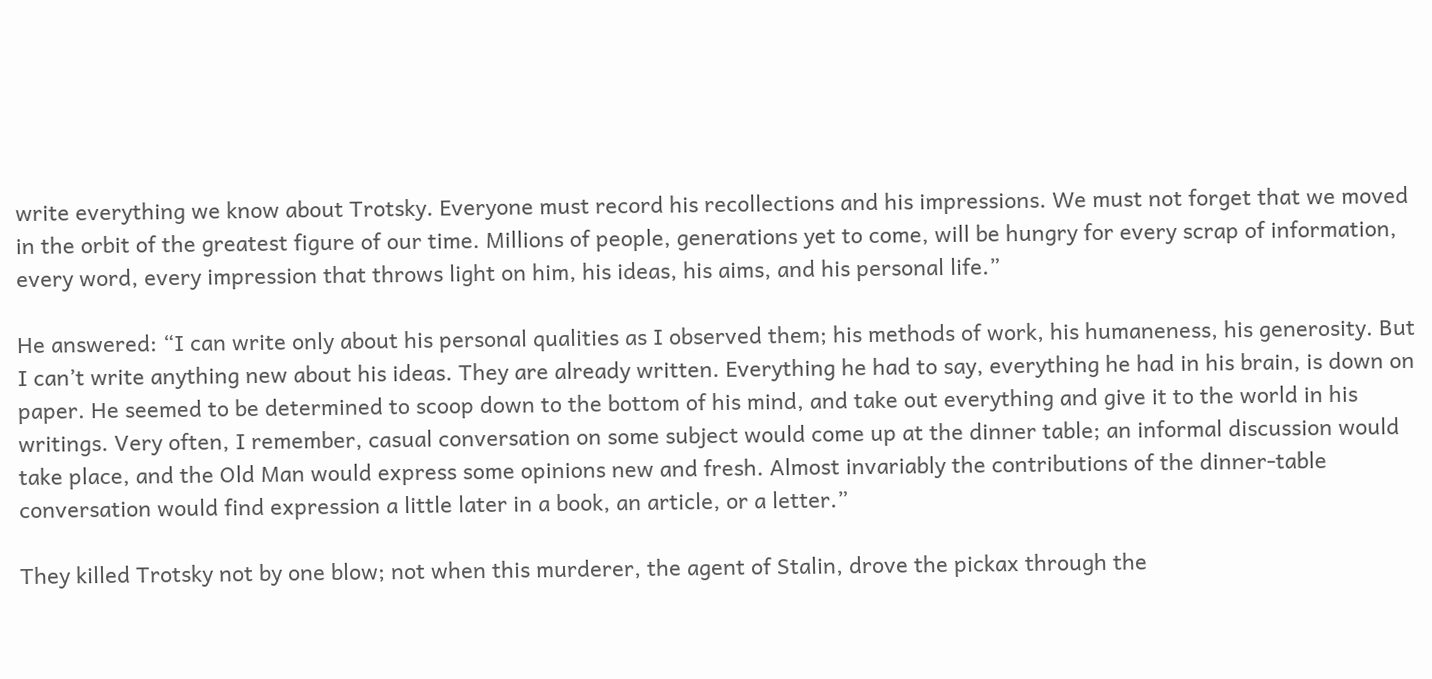write everything we know about Trotsky. Everyone must record his recollections and his impressions. We must not forget that we moved in the orbit of the greatest figure of our time. Millions of people, generations yet to come, will be hungry for every scrap of information, every word, every impression that throws light on him, his ideas, his aims, and his personal life.”

He answered: “I can write only about his personal qualities as I observed them; his methods of work, his humaneness, his generosity. But I can’t write anything new about his ideas. They are already written. Everything he had to say, everything he had in his brain, is down on paper. He seemed to be determined to scoop down to the bottom of his mind, and take out everything and give it to the world in his writings. Very often, I remember, casual conversation on some subject would come up at the dinner table; an informal discussion would take place, and the Old Man would express some opinions new and fresh. Almost invariably the contributions of the dinner-table conversation would find expression a little later in a book, an article, or a letter.”

They killed Trotsky not by one blow; not when this murderer, the agent of Stalin, drove the pickax through the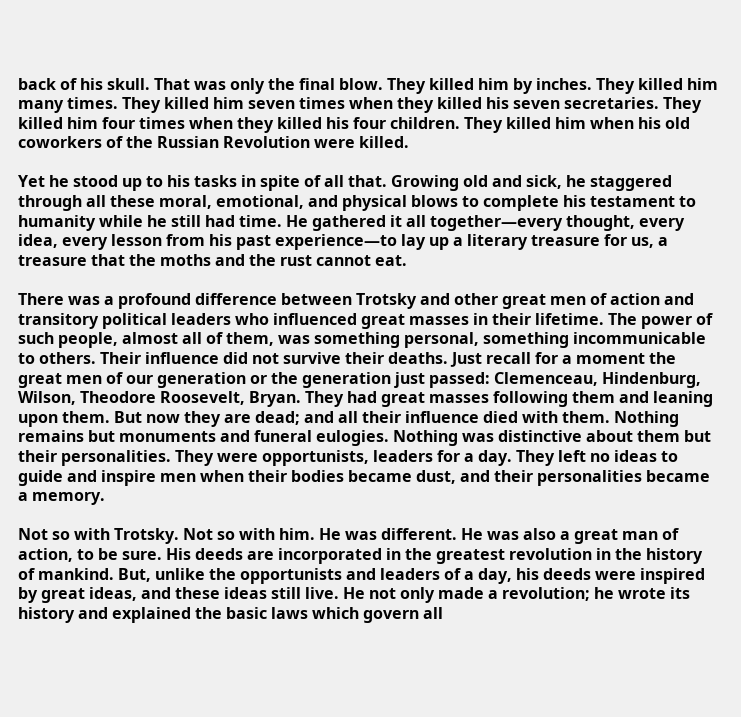back of his skull. That was only the final blow. They killed him by inches. They killed him many times. They killed him seven times when they killed his seven secretaries. They killed him four times when they killed his four children. They killed him when his old coworkers of the Russian Revolution were killed.

Yet he stood up to his tasks in spite of all that. Growing old and sick, he staggered through all these moral, emotional, and physical blows to complete his testament to humanity while he still had time. He gathered it all together—every thought, every idea, every lesson from his past experience—to lay up a literary treasure for us, a treasure that the moths and the rust cannot eat.

There was a profound difference between Trotsky and other great men of action and transitory political leaders who influenced great masses in their lifetime. The power of such people, almost all of them, was something personal, something incommunicable to others. Their influence did not survive their deaths. Just recall for a moment the great men of our generation or the generation just passed: Clemenceau, Hindenburg, Wilson, Theodore Roosevelt, Bryan. They had great masses following them and leaning upon them. But now they are dead; and all their influence died with them. Nothing remains but monuments and funeral eulogies. Nothing was distinctive about them but their personalities. They were opportunists, leaders for a day. They left no ideas to guide and inspire men when their bodies became dust, and their personalities became a memory.

Not so with Trotsky. Not so with him. He was different. He was also a great man of action, to be sure. His deeds are incorporated in the greatest revolution in the history of mankind. But, unlike the opportunists and leaders of a day, his deeds were inspired by great ideas, and these ideas still live. He not only made a revolution; he wrote its history and explained the basic laws which govern all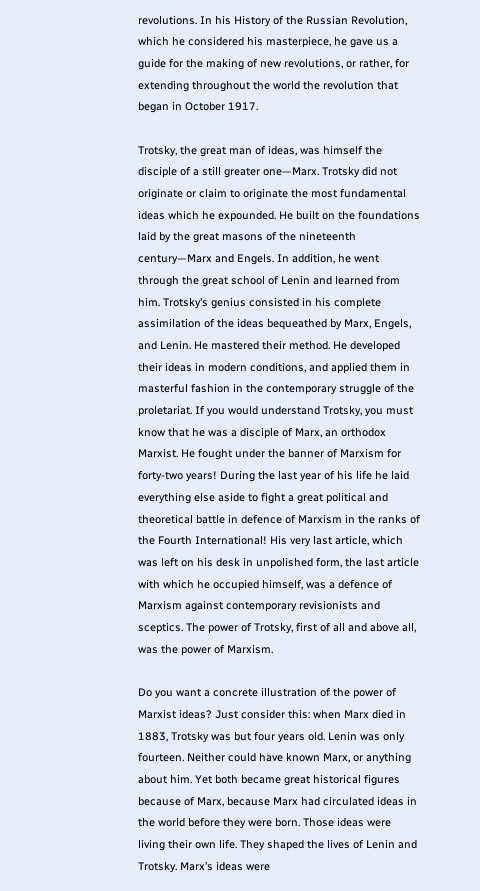revolutions. In his History of the Russian Revolution, which he considered his masterpiece, he gave us a guide for the making of new revolutions, or rather, for extending throughout the world the revolution that began in October 1917.

Trotsky, the great man of ideas, was himself the disciple of a still greater one—Marx. Trotsky did not originate or claim to originate the most fundamental ideas which he expounded. He built on the foundations laid by the great masons of the nineteenth century—Marx and Engels. In addition, he went through the great school of Lenin and learned from him. Trotsky’s genius consisted in his complete assimilation of the ideas bequeathed by Marx, Engels, and Lenin. He mastered their method. He developed their ideas in modern conditions, and applied them in masterful fashion in the contemporary struggle of the proletariat. If you would understand Trotsky, you must know that he was a disciple of Marx, an orthodox Marxist. He fought under the banner of Marxism for forty-two years! During the last year of his life he laid everything else aside to fight a great political and theoretical battle in defence of Marxism in the ranks of the Fourth International! His very last article, which was left on his desk in unpolished form, the last article with which he occupied himself, was a defence of Marxism against contemporary revisionists and sceptics. The power of Trotsky, first of all and above all, was the power of Marxism.

Do you want a concrete illustration of the power of Marxist ideas? Just consider this: when Marx died in 1883, Trotsky was but four years old. Lenin was only fourteen. Neither could have known Marx, or anything about him. Yet both became great historical figures because of Marx, because Marx had circulated ideas in the world before they were born. Those ideas were living their own life. They shaped the lives of Lenin and Trotsky. Marx’s ideas were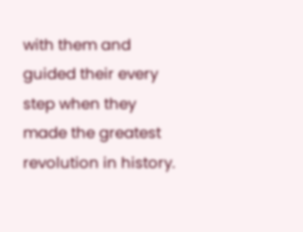with them and guided their every step when they made the greatest revolution in history.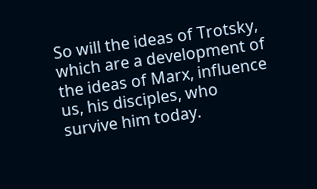So will the ideas of Trotsky, which are a development of the ideas of Marx, influence us, his disciples, who survive him today.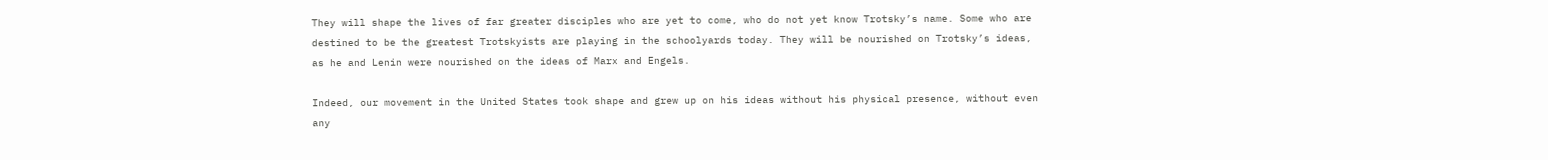They will shape the lives of far greater disciples who are yet to come, who do not yet know Trotsky’s name. Some who are destined to be the greatest Trotskyists are playing in the schoolyards today. They will be nourished on Trotsky’s ideas, as he and Lenin were nourished on the ideas of Marx and Engels.

Indeed, our movement in the United States took shape and grew up on his ideas without his physical presence, without even any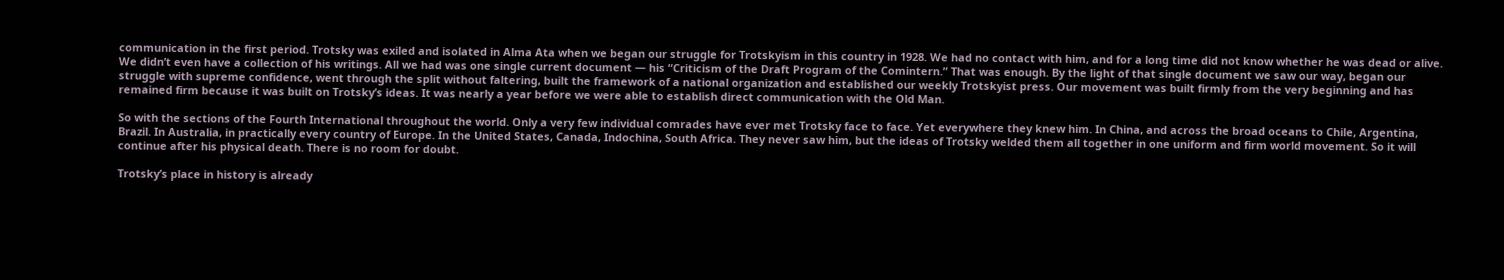communication in the first period. Trotsky was exiled and isolated in Alma Ata when we began our struggle for Trotskyism in this country in 1928. We had no contact with him, and for a long time did not know whether he was dead or alive. We didn’t even have a collection of his writings. All we had was one single current document — his “Criticism of the Draft Program of the Comintern.” That was enough. By the light of that single document we saw our way, began our struggle with supreme confidence, went through the split without faltering, built the framework of a national organization and established our weekly Trotskyist press. Our movement was built firmly from the very beginning and has remained firm because it was built on Trotsky’s ideas. It was nearly a year before we were able to establish direct communication with the Old Man.

So with the sections of the Fourth International throughout the world. Only a very few individual comrades have ever met Trotsky face to face. Yet everywhere they knew him. In China, and across the broad oceans to Chile, Argentina, Brazil. In Australia, in practically every country of Europe. In the United States, Canada, Indochina, South Africa. They never saw him, but the ideas of Trotsky welded them all together in one uniform and firm world movement. So it will continue after his physical death. There is no room for doubt.

Trotsky’s place in history is already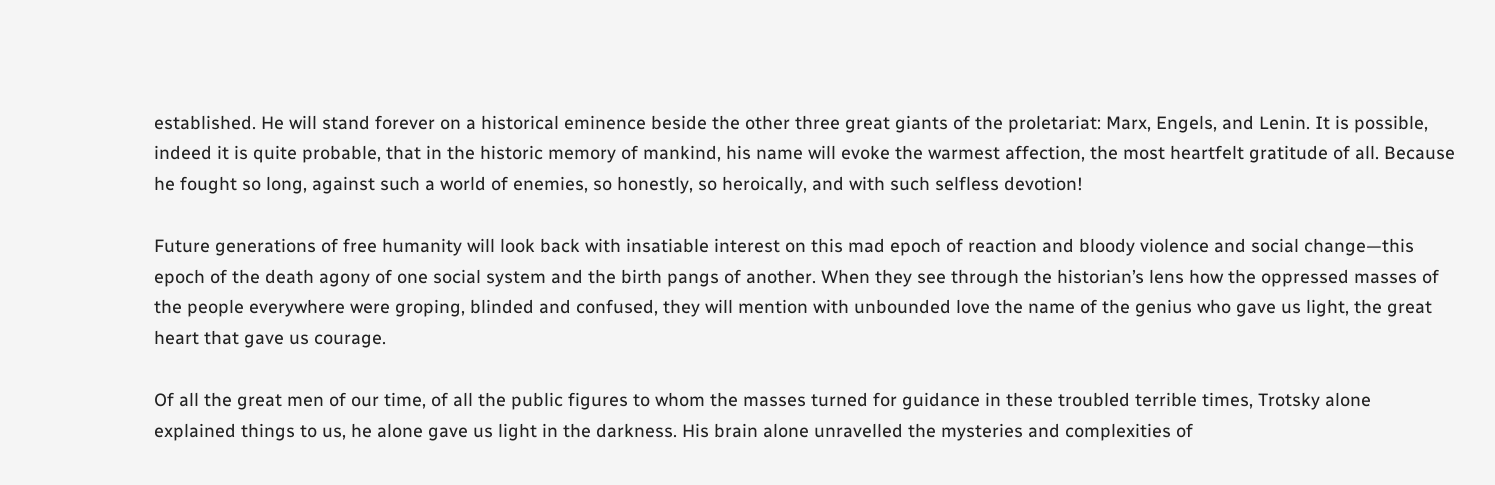established. He will stand forever on a historical eminence beside the other three great giants of the proletariat: Marx, Engels, and Lenin. It is possible, indeed it is quite probable, that in the historic memory of mankind, his name will evoke the warmest affection, the most heartfelt gratitude of all. Because he fought so long, against such a world of enemies, so honestly, so heroically, and with such selfless devotion!

Future generations of free humanity will look back with insatiable interest on this mad epoch of reaction and bloody violence and social change—this epoch of the death agony of one social system and the birth pangs of another. When they see through the historian’s lens how the oppressed masses of the people everywhere were groping, blinded and confused, they will mention with unbounded love the name of the genius who gave us light, the great heart that gave us courage.

Of all the great men of our time, of all the public figures to whom the masses turned for guidance in these troubled terrible times, Trotsky alone explained things to us, he alone gave us light in the darkness. His brain alone unravelled the mysteries and complexities of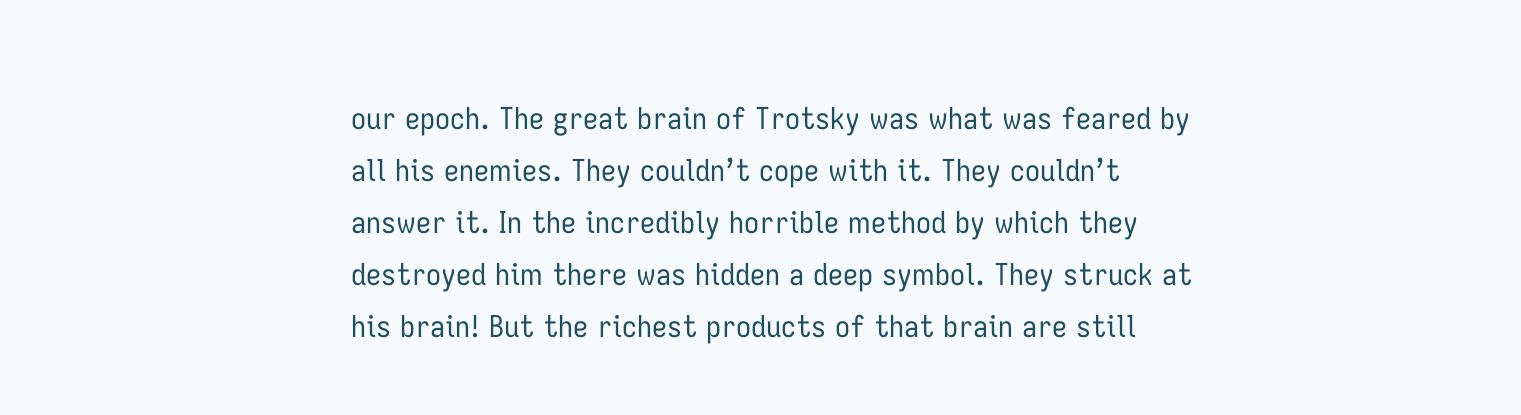our epoch. The great brain of Trotsky was what was feared by all his enemies. They couldn’t cope with it. They couldn’t answer it. In the incredibly horrible method by which they destroyed him there was hidden a deep symbol. They struck at his brain! But the richest products of that brain are still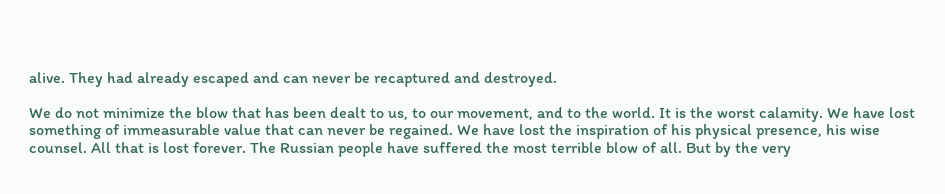alive. They had already escaped and can never be recaptured and destroyed.

We do not minimize the blow that has been dealt to us, to our movement, and to the world. It is the worst calamity. We have lost something of immeasurable value that can never be regained. We have lost the inspiration of his physical presence, his wise counsel. All that is lost forever. The Russian people have suffered the most terrible blow of all. But by the very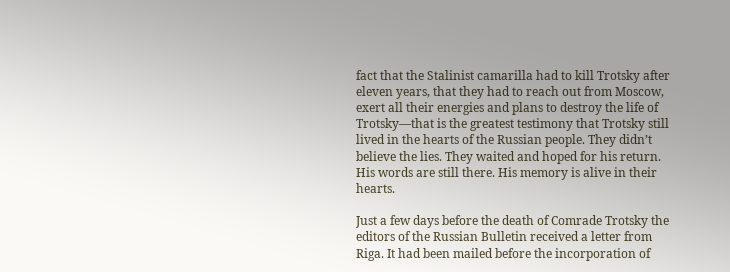fact that the Stalinist camarilla had to kill Trotsky after eleven years, that they had to reach out from Moscow, exert all their energies and plans to destroy the life of Trotsky—that is the greatest testimony that Trotsky still lived in the hearts of the Russian people. They didn’t believe the lies. They waited and hoped for his return. His words are still there. His memory is alive in their hearts.

Just a few days before the death of Comrade Trotsky the editors of the Russian Bulletin received a letter from Riga. It had been mailed before the incorporation of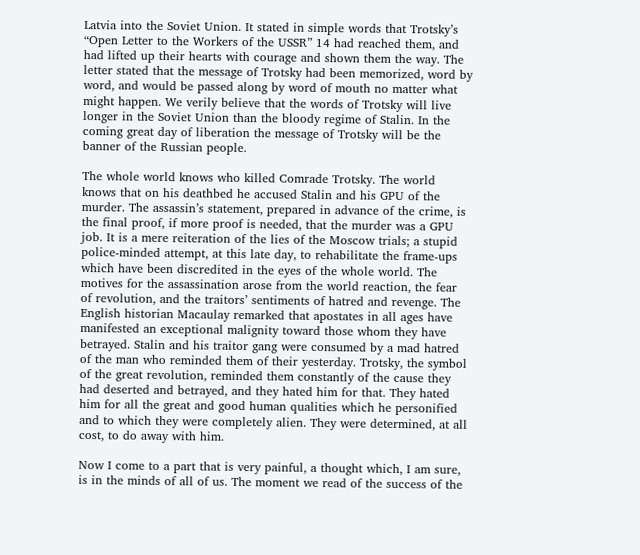Latvia into the Soviet Union. It stated in simple words that Trotsky’s “Open Letter to the Workers of the USSR” 14 had reached them, and had lifted up their hearts with courage and shown them the way. The letter stated that the message of Trotsky had been memorized, word by word, and would be passed along by word of mouth no matter what might happen. We verily believe that the words of Trotsky will live longer in the Soviet Union than the bloody regime of Stalin. In the coming great day of liberation the message of Trotsky will be the banner of the Russian people.

The whole world knows who killed Comrade Trotsky. The world knows that on his deathbed he accused Stalin and his GPU of the murder. The assassin’s statement, prepared in advance of the crime, is the final proof, if more proof is needed, that the murder was a GPU job. It is a mere reiteration of the lies of the Moscow trials; a stupid police-minded attempt, at this late day, to rehabilitate the frame-ups which have been discredited in the eyes of the whole world. The motives for the assassination arose from the world reaction, the fear of revolution, and the traitors’ sentiments of hatred and revenge. The English historian Macaulay remarked that apostates in all ages have manifested an exceptional malignity toward those whom they have betrayed. Stalin and his traitor gang were consumed by a mad hatred of the man who reminded them of their yesterday. Trotsky, the symbol of the great revolution, reminded them constantly of the cause they had deserted and betrayed, and they hated him for that. They hated him for all the great and good human qualities which he personified and to which they were completely alien. They were determined, at all cost, to do away with him.

Now I come to a part that is very painful, a thought which, I am sure, is in the minds of all of us. The moment we read of the success of the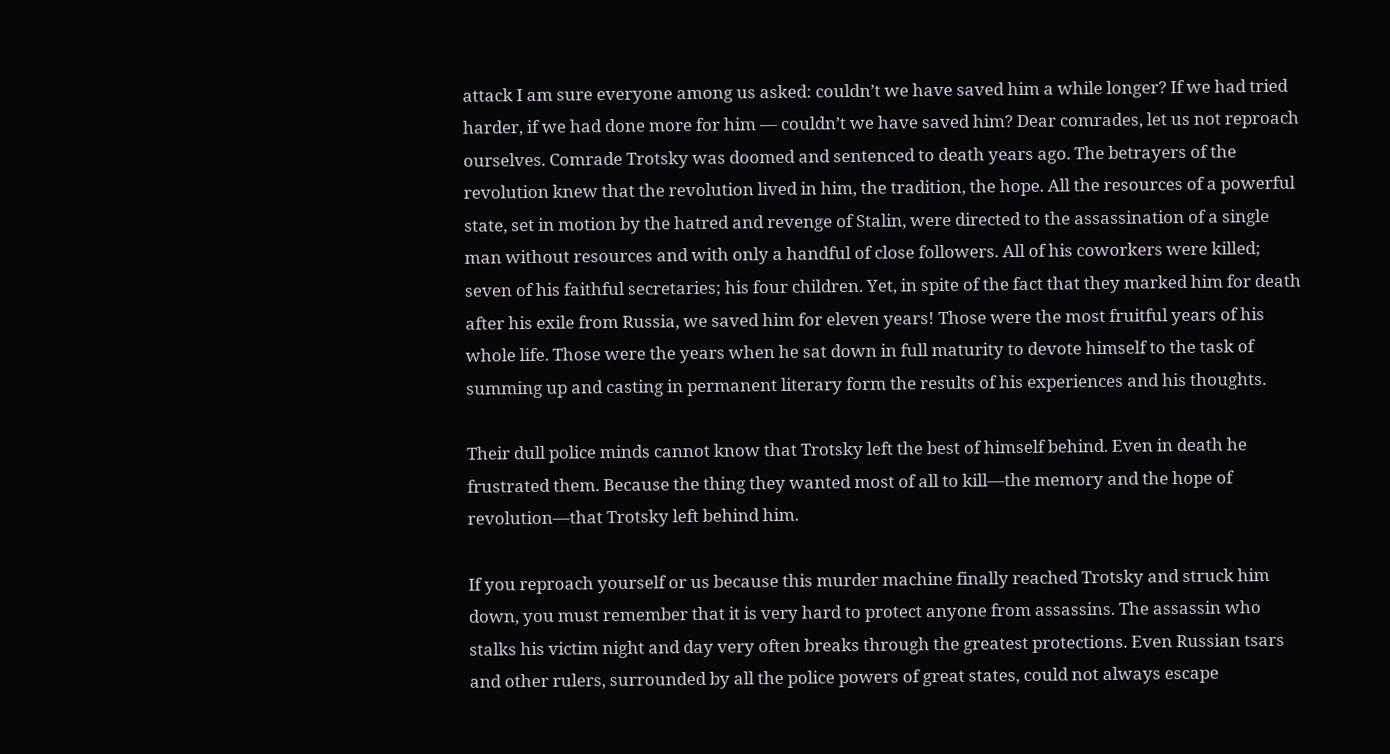attack I am sure everyone among us asked: couldn’t we have saved him a while longer? If we had tried harder, if we had done more for him — couldn’t we have saved him? Dear comrades, let us not reproach ourselves. Comrade Trotsky was doomed and sentenced to death years ago. The betrayers of the revolution knew that the revolution lived in him, the tradition, the hope. All the resources of a powerful state, set in motion by the hatred and revenge of Stalin, were directed to the assassination of a single man without resources and with only a handful of close followers. All of his coworkers were killed; seven of his faithful secretaries; his four children. Yet, in spite of the fact that they marked him for death after his exile from Russia, we saved him for eleven years! Those were the most fruitful years of his whole life. Those were the years when he sat down in full maturity to devote himself to the task of summing up and casting in permanent literary form the results of his experiences and his thoughts.

Their dull police minds cannot know that Trotsky left the best of himself behind. Even in death he frustrated them. Because the thing they wanted most of all to kill—the memory and the hope of revolution—that Trotsky left behind him.

If you reproach yourself or us because this murder machine finally reached Trotsky and struck him down, you must remember that it is very hard to protect anyone from assassins. The assassin who stalks his victim night and day very often breaks through the greatest protections. Even Russian tsars and other rulers, surrounded by all the police powers of great states, could not always escape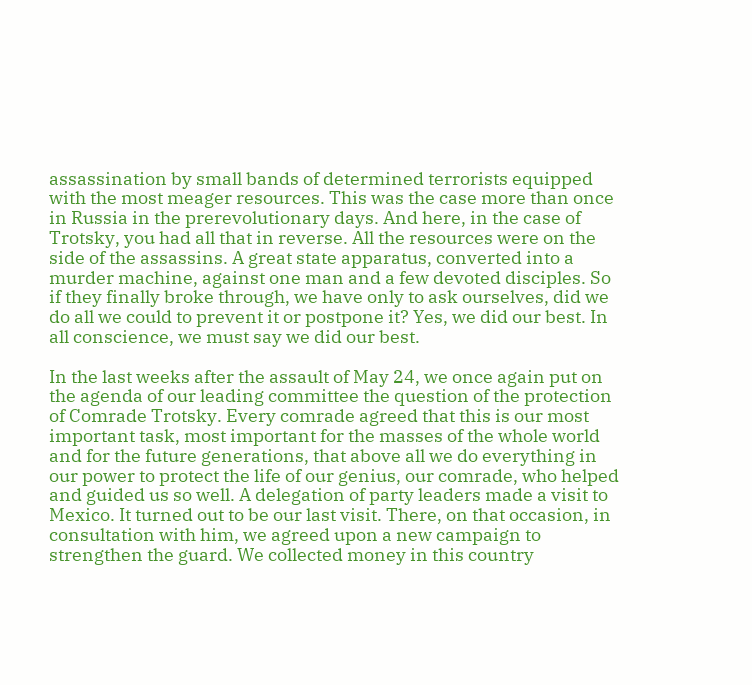assassination by small bands of determined terrorists equipped with the most meager resources. This was the case more than once in Russia in the prerevolutionary days. And here, in the case of Trotsky, you had all that in reverse. All the resources were on the side of the assassins. A great state apparatus, converted into a murder machine, against one man and a few devoted disciples. So if they finally broke through, we have only to ask ourselves, did we do all we could to prevent it or postpone it? Yes, we did our best. In all conscience, we must say we did our best.

In the last weeks after the assault of May 24, we once again put on the agenda of our leading committee the question of the protection of Comrade Trotsky. Every comrade agreed that this is our most important task, most important for the masses of the whole world and for the future generations, that above all we do everything in our power to protect the life of our genius, our comrade, who helped and guided us so well. A delegation of party leaders made a visit to Mexico. It turned out to be our last visit. There, on that occasion, in consultation with him, we agreed upon a new campaign to strengthen the guard. We collected money in this country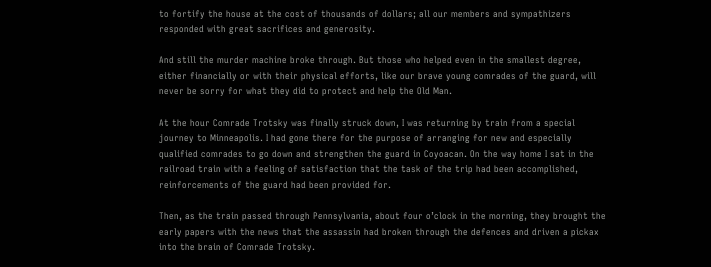to fortify the house at the cost of thousands of dollars; all our members and sympathizers responded with great sacrifices and generosity.

And still the murder machine broke through. But those who helped even in the smallest degree, either financially or with their physical efforts, like our brave young comrades of the guard, will never be sorry for what they did to protect and help the Old Man.

At the hour Comrade Trotsky was finally struck down, I was returning by train from a special journey to Minneapolis. I had gone there for the purpose of arranging for new and especially qualified comrades to go down and strengthen the guard in Coyoacan. On the way home I sat in the railroad train with a feeling of satisfaction that the task of the trip had been accomplished, reinforcements of the guard had been provided for.

Then, as the train passed through Pennsylvania, about four o’clock in the morning, they brought the early papers with the news that the assassin had broken through the defences and driven a pickax into the brain of Comrade Trotsky.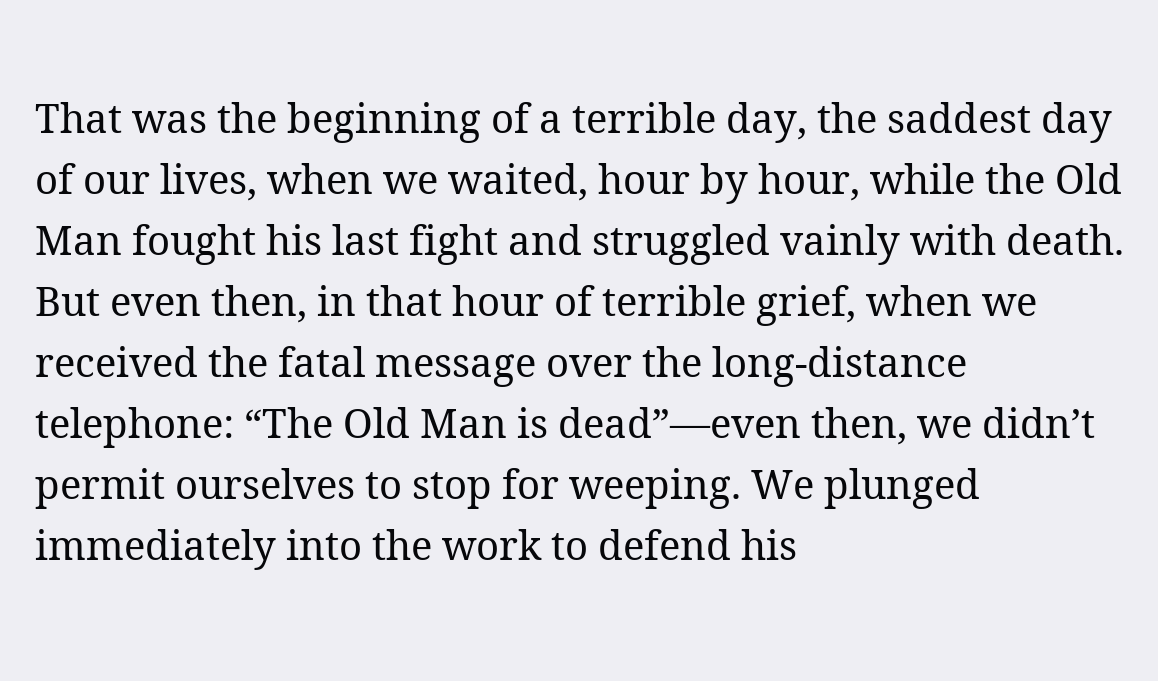That was the beginning of a terrible day, the saddest day of our lives, when we waited, hour by hour, while the Old Man fought his last fight and struggled vainly with death. But even then, in that hour of terrible grief, when we received the fatal message over the long-distance telephone: “The Old Man is dead”—even then, we didn’t permit ourselves to stop for weeping. We plunged immediately into the work to defend his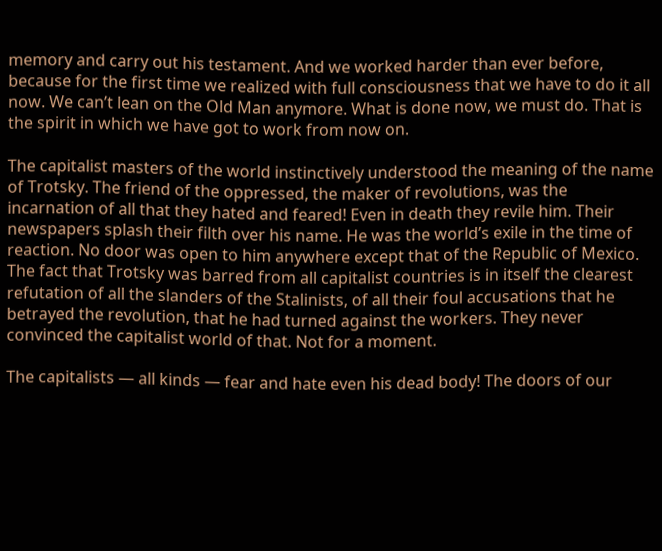memory and carry out his testament. And we worked harder than ever before, because for the first time we realized with full consciousness that we have to do it all now. We can’t lean on the Old Man anymore. What is done now, we must do. That is the spirit in which we have got to work from now on.

The capitalist masters of the world instinctively understood the meaning of the name of Trotsky. The friend of the oppressed, the maker of revolutions, was the incarnation of all that they hated and feared! Even in death they revile him. Their newspapers splash their filth over his name. He was the world’s exile in the time of reaction. No door was open to him anywhere except that of the Republic of Mexico. The fact that Trotsky was barred from all capitalist countries is in itself the clearest refutation of all the slanders of the Stalinists, of all their foul accusations that he betrayed the revolution, that he had turned against the workers. They never convinced the capitalist world of that. Not for a moment.

The capitalists — all kinds — fear and hate even his dead body! The doors of our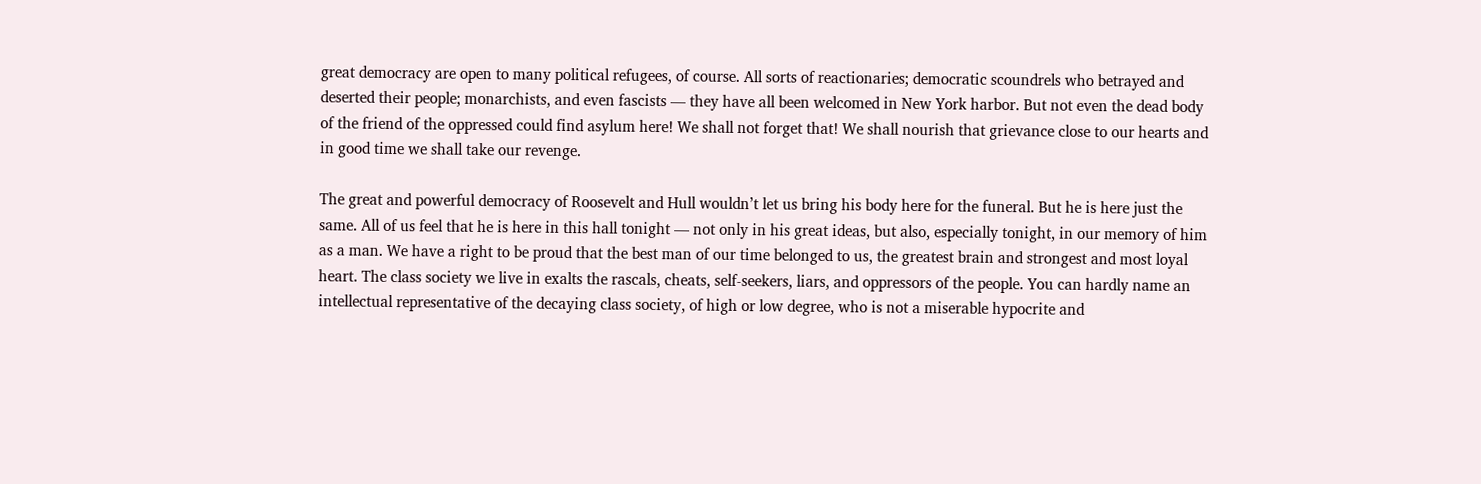great democracy are open to many political refugees, of course. All sorts of reactionaries; democratic scoundrels who betrayed and deserted their people; monarchists, and even fascists — they have all been welcomed in New York harbor. But not even the dead body of the friend of the oppressed could find asylum here! We shall not forget that! We shall nourish that grievance close to our hearts and in good time we shall take our revenge.

The great and powerful democracy of Roosevelt and Hull wouldn’t let us bring his body here for the funeral. But he is here just the same. All of us feel that he is here in this hall tonight — not only in his great ideas, but also, especially tonight, in our memory of him as a man. We have a right to be proud that the best man of our time belonged to us, the greatest brain and strongest and most loyal heart. The class society we live in exalts the rascals, cheats, self-seekers, liars, and oppressors of the people. You can hardly name an intellectual representative of the decaying class society, of high or low degree, who is not a miserable hypocrite and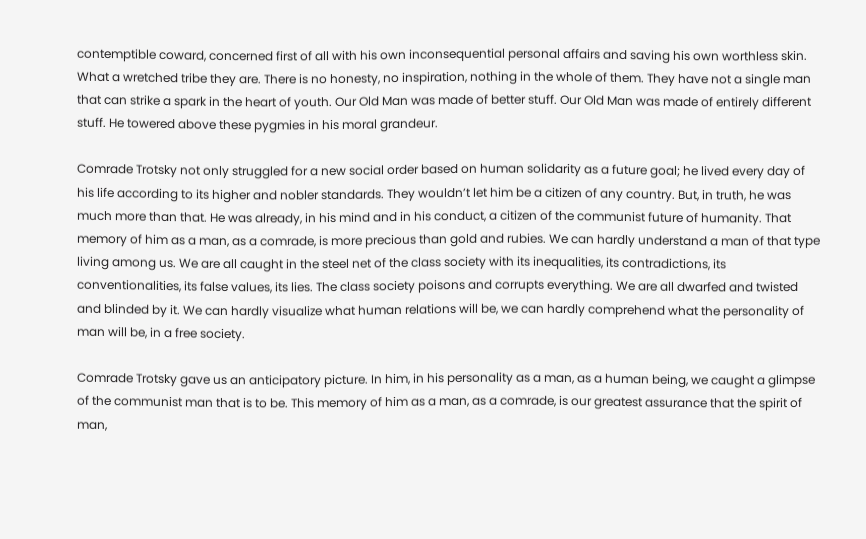contemptible coward, concerned first of all with his own inconsequential personal affairs and saving his own worthless skin. What a wretched tribe they are. There is no honesty, no inspiration, nothing in the whole of them. They have not a single man that can strike a spark in the heart of youth. Our Old Man was made of better stuff. Our Old Man was made of entirely different stuff. He towered above these pygmies in his moral grandeur.

Comrade Trotsky not only struggled for a new social order based on human solidarity as a future goal; he lived every day of his life according to its higher and nobler standards. They wouldn’t let him be a citizen of any country. But, in truth, he was much more than that. He was already, in his mind and in his conduct, a citizen of the communist future of humanity. That memory of him as a man, as a comrade, is more precious than gold and rubies. We can hardly understand a man of that type living among us. We are all caught in the steel net of the class society with its inequalities, its contradictions, its conventionalities, its false values, its lies. The class society poisons and corrupts everything. We are all dwarfed and twisted and blinded by it. We can hardly visualize what human relations will be, we can hardly comprehend what the personality of man will be, in a free society.

Comrade Trotsky gave us an anticipatory picture. In him, in his personality as a man, as a human being, we caught a glimpse of the communist man that is to be. This memory of him as a man, as a comrade, is our greatest assurance that the spirit of man,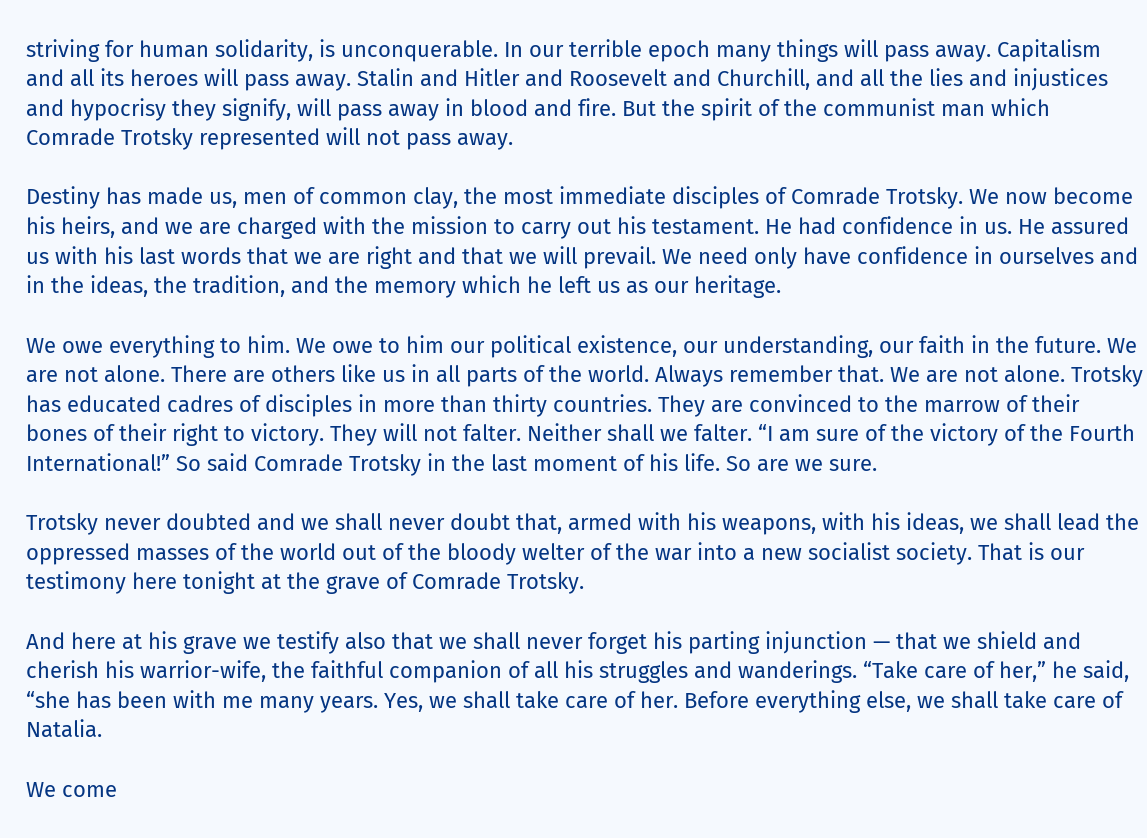striving for human solidarity, is unconquerable. In our terrible epoch many things will pass away. Capitalism and all its heroes will pass away. Stalin and Hitler and Roosevelt and Churchill, and all the lies and injustices and hypocrisy they signify, will pass away in blood and fire. But the spirit of the communist man which Comrade Trotsky represented will not pass away.

Destiny has made us, men of common clay, the most immediate disciples of Comrade Trotsky. We now become his heirs, and we are charged with the mission to carry out his testament. He had confidence in us. He assured us with his last words that we are right and that we will prevail. We need only have confidence in ourselves and in the ideas, the tradition, and the memory which he left us as our heritage.

We owe everything to him. We owe to him our political existence, our understanding, our faith in the future. We are not alone. There are others like us in all parts of the world. Always remember that. We are not alone. Trotsky has educated cadres of disciples in more than thirty countries. They are convinced to the marrow of their bones of their right to victory. They will not falter. Neither shall we falter. “I am sure of the victory of the Fourth International!” So said Comrade Trotsky in the last moment of his life. So are we sure.

Trotsky never doubted and we shall never doubt that, armed with his weapons, with his ideas, we shall lead the oppressed masses of the world out of the bloody welter of the war into a new socialist society. That is our testimony here tonight at the grave of Comrade Trotsky.

And here at his grave we testify also that we shall never forget his parting injunction — that we shield and cherish his warrior-wife, the faithful companion of all his struggles and wanderings. “Take care of her,” he said, “she has been with me many years. Yes, we shall take care of her. Before everything else, we shall take care of Natalia.

We come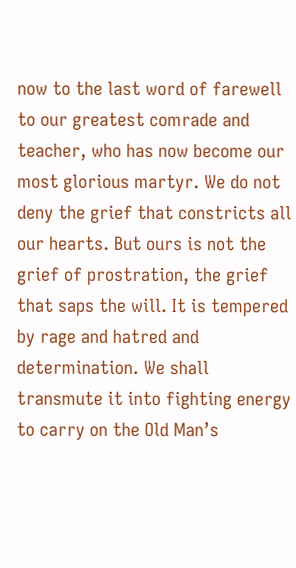now to the last word of farewell to our greatest comrade and teacher, who has now become our most glorious martyr. We do not deny the grief that constricts all our hearts. But ours is not the grief of prostration, the grief that saps the will. It is tempered by rage and hatred and determination. We shall transmute it into fighting energy to carry on the Old Man’s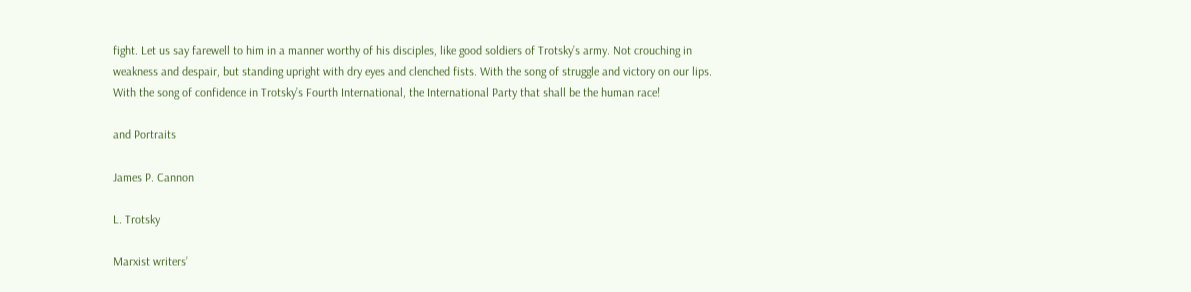fight. Let us say farewell to him in a manner worthy of his disciples, like good soldiers of Trotsky’s army. Not crouching in weakness and despair, but standing upright with dry eyes and clenched fists. With the song of struggle and victory on our lips. With the song of confidence in Trotsky’s Fourth International, the International Party that shall be the human race!

and Portraits

James P. Cannon

L. Trotsky

Marxist writers’